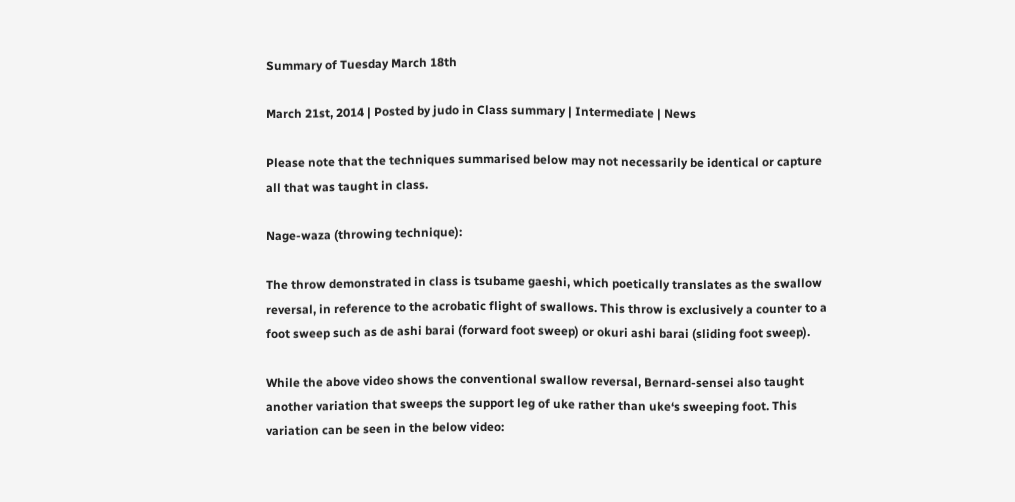Summary of Tuesday March 18th

March 21st, 2014 | Posted by judo in Class summary | Intermediate | News

Please note that the techniques summarised below may not necessarily be identical or capture all that was taught in class.

Nage-waza (throwing technique):

The throw demonstrated in class is tsubame gaeshi, which poetically translates as the swallow reversal, in reference to the acrobatic flight of swallows. This throw is exclusively a counter to a foot sweep such as de ashi barai (forward foot sweep) or okuri ashi barai (sliding foot sweep).

While the above video shows the conventional swallow reversal, Bernard-sensei also taught another variation that sweeps the support leg of uke rather than uke‘s sweeping foot. This variation can be seen in the below video: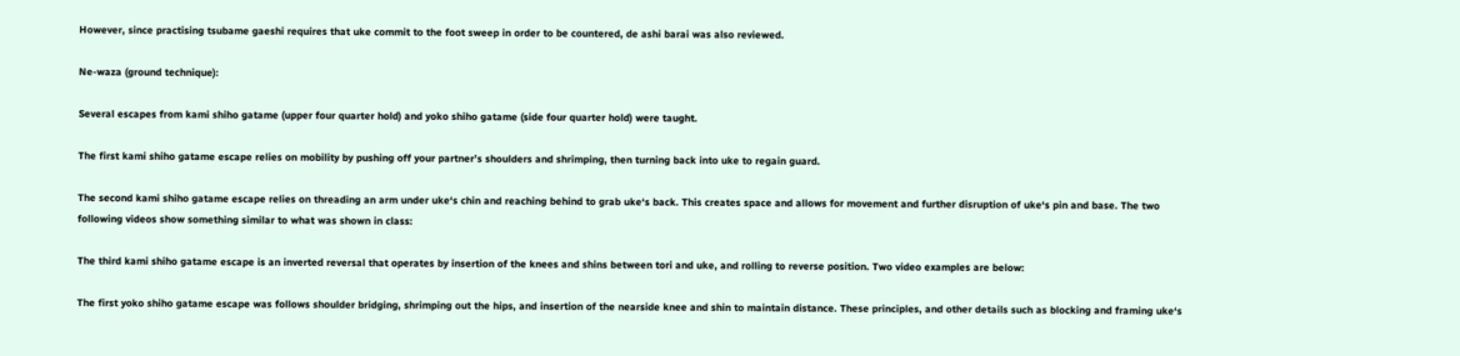However, since practising tsubame gaeshi requires that uke commit to the foot sweep in order to be countered, de ashi barai was also reviewed.

Ne-waza (ground technique):

Several escapes from kami shiho gatame (upper four quarter hold) and yoko shiho gatame (side four quarter hold) were taught.

The first kami shiho gatame escape relies on mobility by pushing off your partner’s shoulders and shrimping, then turning back into uke to regain guard.

The second kami shiho gatame escape relies on threading an arm under uke‘s chin and reaching behind to grab uke‘s back. This creates space and allows for movement and further disruption of uke‘s pin and base. The two following videos show something similar to what was shown in class:

The third kami shiho gatame escape is an inverted reversal that operates by insertion of the knees and shins between tori and uke, and rolling to reverse position. Two video examples are below:

The first yoko shiho gatame escape was follows shoulder bridging, shrimping out the hips, and insertion of the nearside knee and shin to maintain distance. These principles, and other details such as blocking and framing uke‘s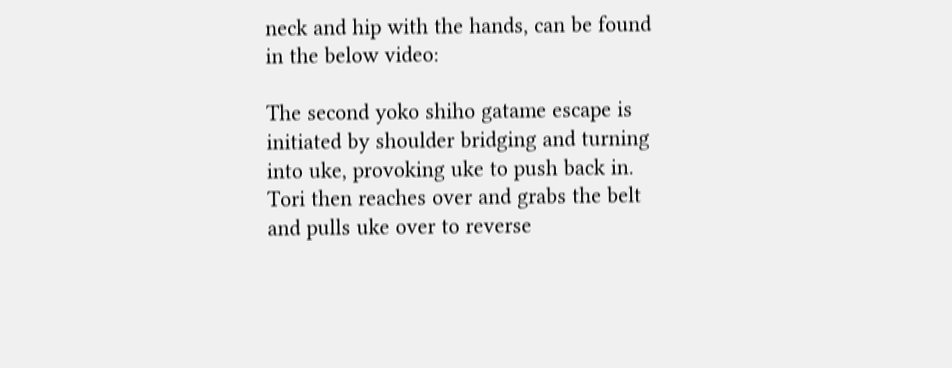neck and hip with the hands, can be found in the below video:

The second yoko shiho gatame escape is initiated by shoulder bridging and turning into uke, provoking uke to push back in. Tori then reaches over and grabs the belt and pulls uke over to reverse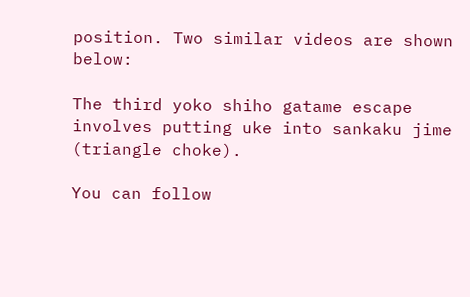position. Two similar videos are shown below:

The third yoko shiho gatame escape involves putting uke into sankaku jime (triangle choke).

You can follow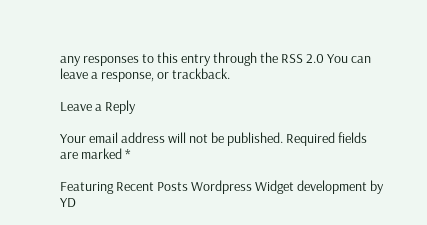any responses to this entry through the RSS 2.0 You can leave a response, or trackback.

Leave a Reply

Your email address will not be published. Required fields are marked *

Featuring Recent Posts Wordpress Widget development by YD